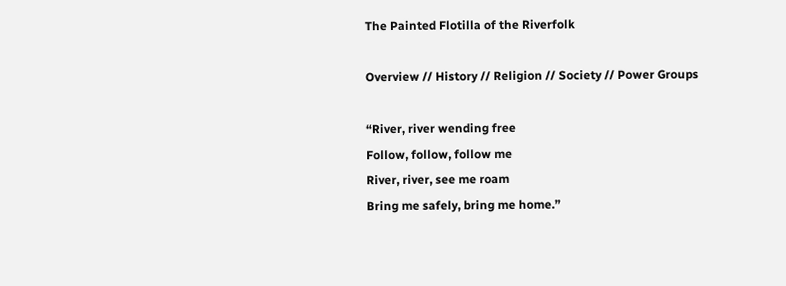The Painted Flotilla of the Riverfolk

Overview // History // Religion // Society // Power Groups

“River, river wending free
Follow, follow, follow me
River, river, see me roam
Bring me safely, bring me home.”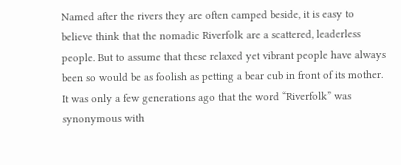Named after the rivers they are often camped beside, it is easy to believe think that the nomadic Riverfolk are a scattered, leaderless people. But to assume that these relaxed yet vibrant people have always been so would be as foolish as petting a bear cub in front of its mother. It was only a few generations ago that the word “Riverfolk” was synonymous with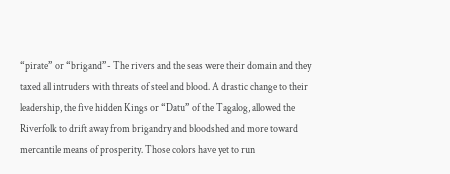“pirate” or “brigand”- The rivers and the seas were their domain and they taxed all intruders with threats of steel and blood. A drastic change to their leadership, the five hidden Kings or “Datu” of the Tagalog, allowed the Riverfolk to drift away from brigandry and bloodshed and more toward mercantile means of prosperity. Those colors have yet to run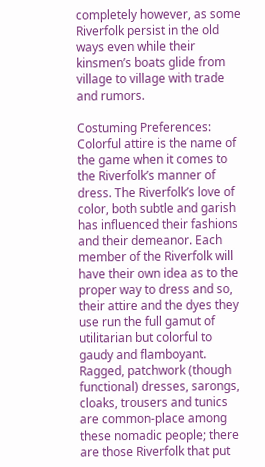completely however, as some Riverfolk persist in the old ways even while their kinsmen’s boats glide from village to village with trade and rumors.

Costuming Preferences: Colorful attire is the name of the game when it comes to the Riverfolk’s manner of dress. The Riverfolk’s love of color, both subtle and garish has influenced their fashions and their demeanor. Each member of the Riverfolk will have their own idea as to the proper way to dress and so, their attire and the dyes they use run the full gamut of utilitarian but colorful to gaudy and flamboyant. Ragged, patchwork (though functional) dresses, sarongs, cloaks, trousers and tunics are common-place among these nomadic people; there are those Riverfolk that put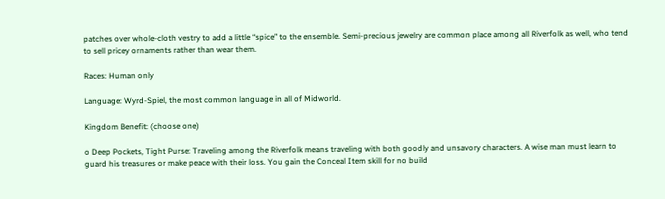patches over whole-cloth vestry to add a little “spice” to the ensemble. Semi-precious jewelry are common place among all Riverfolk as well, who tend to sell pricey ornaments rather than wear them.

Races: Human only

Language: Wyrd-Spiel, the most common language in all of Midworld.

Kingdom Benefit: (choose one)

o Deep Pockets, Tight Purse: Traveling among the Riverfolk means traveling with both goodly and unsavory characters. A wise man must learn to guard his treasures or make peace with their loss. You gain the Conceal Item skill for no build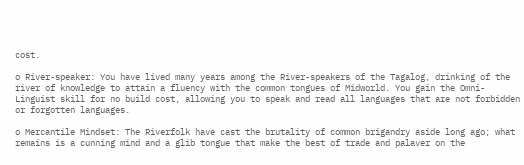cost.

o River-speaker: You have lived many years among the River-speakers of the Tagalog, drinking of the river of knowledge to attain a fluency with the common tongues of Midworld. You gain the Omni-Linguist skill for no build cost, allowing you to speak and read all languages that are not forbidden or forgotten languages.

o Mercantile Mindset: The Riverfolk have cast the brutality of common brigandry aside long ago; what remains is a cunning mind and a glib tongue that make the best of trade and palaver on the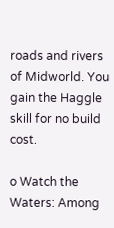roads and rivers of Midworld. You gain the Haggle skill for no build cost.

o Watch the Waters: Among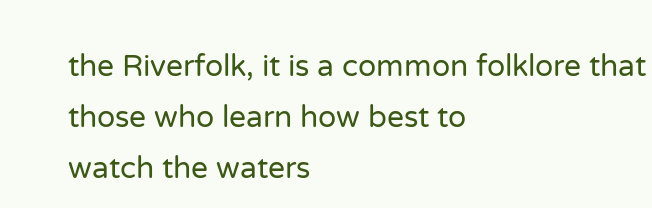the Riverfolk, it is a common folklore that those who learn how best to
watch the waters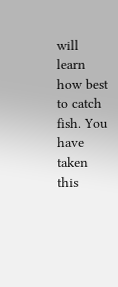will learn how best to catch fish. You have taken this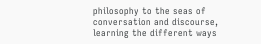philosophy to the seas of
conversation and discourse, learning the different ways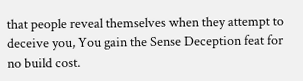that people reveal themselves when they attempt to deceive you, You gain the Sense Deception feat for no build cost.